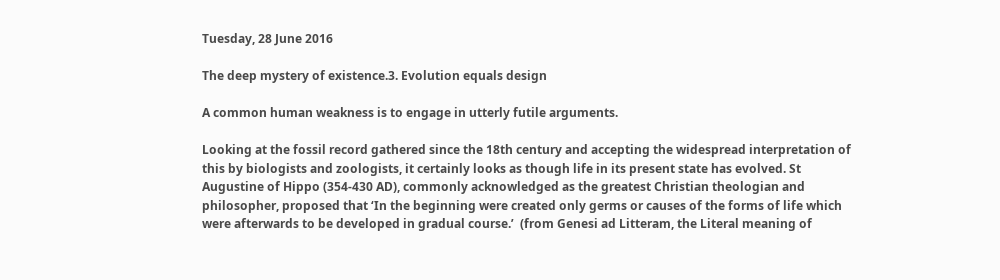Tuesday, 28 June 2016

The deep mystery of existence.3. Evolution equals design

A common human weakness is to engage in utterly futile arguments.

Looking at the fossil record gathered since the 18th century and accepting the widespread interpretation of this by biologists and zoologists, it certainly looks as though life in its present state has evolved. St Augustine of Hippo (354-430 AD), commonly acknowledged as the greatest Christian theologian and philosopher, proposed that ‘In the beginning were created only germs or causes of the forms of life which were afterwards to be developed in gradual course.’  (from Genesi ad Litteram, the Literal meaning of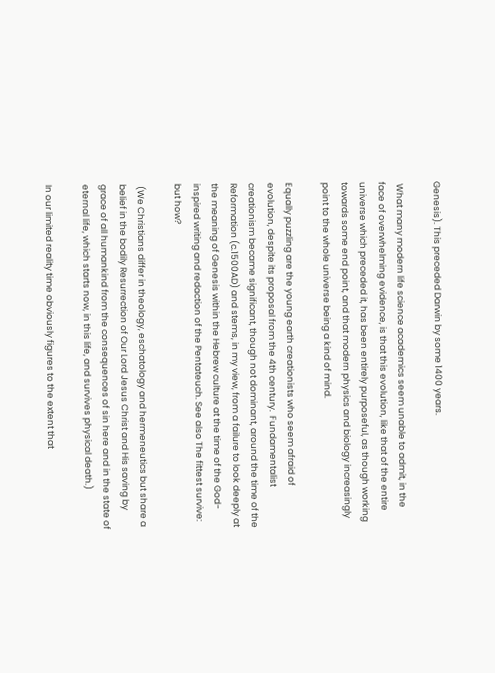Genesis). This preceded Darwin by some 1400 years.

 What many modern life science academics seem unable to admit, in the face of overwhelming evidence, is that this evolution, like that of the entire universe which preceded it, has been entirely purposeful, as though working towards some end point, and that modern physics and biology increasingly point to the whole universe being a kind of mind.

Equally puzzling are the young earth creationists who seem afraid of evolution, despite its proposal from the 4th century.  Fundamentalist creationism became significant, though not dominant, around the time of the Reformation (c.1500AD) and stems, in my view, from a failure to look deeply at the meaning of Genesis within the Hebrew culture at the time of the God-inspired writing and redaction of the Pentateuch. See also The fittest survive: but how?

 (We Christians differ in theology, eschatology and hermeneutics but share a belief in the bodily Resurrection of Our Lord Jesus Christ and His saving by grace of all humankind from the consequences of sin here and in the state of eternal life, which starts now, in this life, and survives physical death.)

In our limited reality time obviously figures to the extent that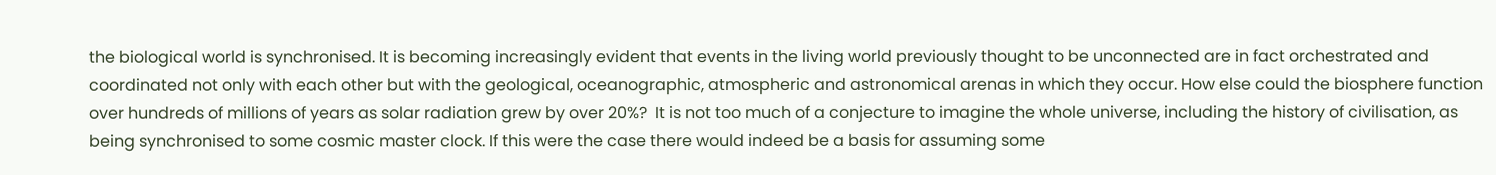the biological world is synchronised. It is becoming increasingly evident that events in the living world previously thought to be unconnected are in fact orchestrated and coordinated not only with each other but with the geological, oceanographic, atmospheric and astronomical arenas in which they occur. How else could the biosphere function over hundreds of millions of years as solar radiation grew by over 20%?  It is not too much of a conjecture to imagine the whole universe, including the history of civilisation, as being synchronised to some cosmic master clock. If this were the case there would indeed be a basis for assuming some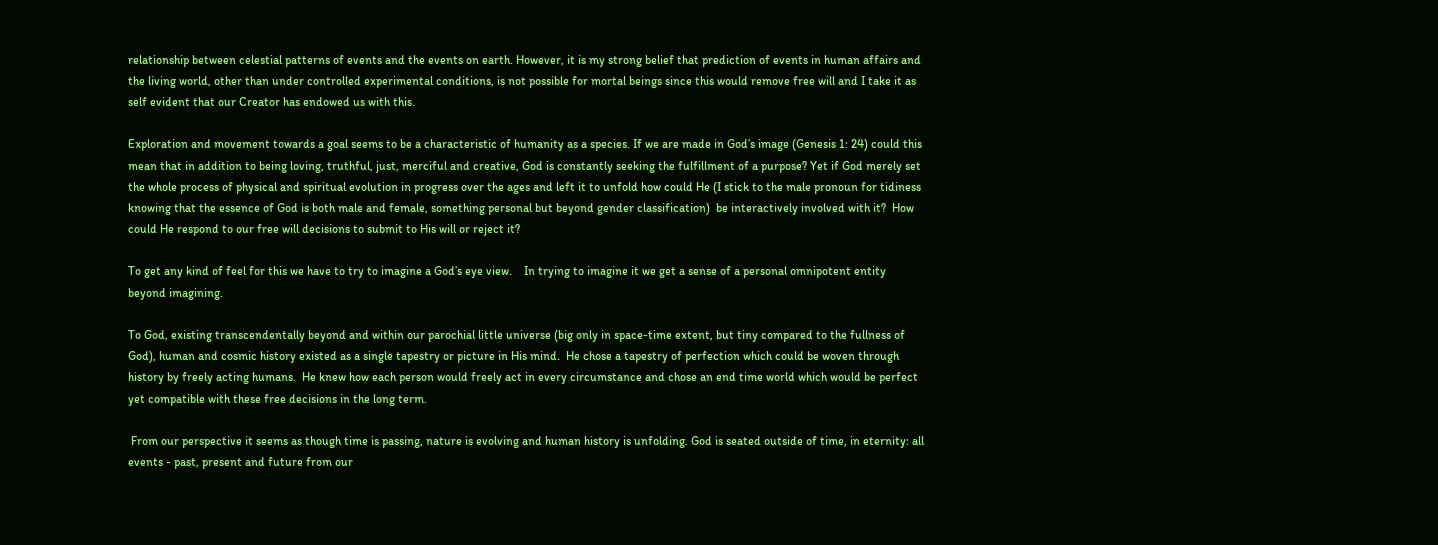relationship between celestial patterns of events and the events on earth. However, it is my strong belief that prediction of events in human affairs and the living world, other than under controlled experimental conditions, is not possible for mortal beings since this would remove free will and I take it as self evident that our Creator has endowed us with this.

Exploration and movement towards a goal seems to be a characteristic of humanity as a species. If we are made in God’s image (Genesis 1: 24) could this mean that in addition to being loving, truthful, just, merciful and creative, God is constantly seeking the fulfillment of a purpose? Yet if God merely set the whole process of physical and spiritual evolution in progress over the ages and left it to unfold how could He (I stick to the male pronoun for tidiness knowing that the essence of God is both male and female, something personal but beyond gender classification)  be interactively involved with it?  How could He respond to our free will decisions to submit to His will or reject it?

To get any kind of feel for this we have to try to imagine a God’s eye view.    In trying to imagine it we get a sense of a personal omnipotent entity beyond imagining.

To God, existing transcendentally beyond and within our parochial little universe (big only in space-time extent, but tiny compared to the fullness of God), human and cosmic history existed as a single tapestry or picture in His mind.  He chose a tapestry of perfection which could be woven through history by freely acting humans.  He knew how each person would freely act in every circumstance and chose an end time world which would be perfect yet compatible with these free decisions in the long term.

 From our perspective it seems as though time is passing, nature is evolving and human history is unfolding. God is seated outside of time, in eternity: all events - past, present and future from our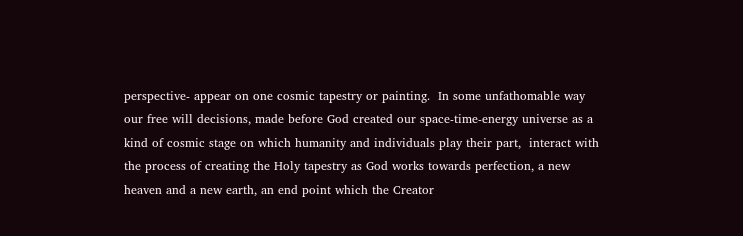perspective- appear on one cosmic tapestry or painting.  In some unfathomable way our free will decisions, made before God created our space-time-energy universe as a kind of cosmic stage on which humanity and individuals play their part,  interact with the process of creating the Holy tapestry as God works towards perfection, a new heaven and a new earth, an end point which the Creator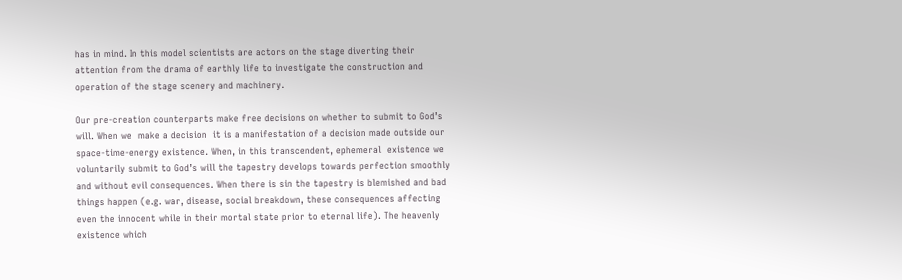has in mind. In this model scientists are actors on the stage diverting their attention from the drama of earthly life to investigate the construction and operation of the stage scenery and machinery.

Our pre-creation counterparts make free decisions on whether to submit to God’s will. When we  make a decision  it is a manifestation of a decision made outside our space-time-energy existence. When, in this transcendent, ephemeral  existence we voluntarily submit to God’s will the tapestry develops towards perfection smoothly and without evil consequences. When there is sin the tapestry is blemished and bad things happen (e.g. war, disease, social breakdown, these consequences affecting even the innocent while in their mortal state prior to eternal life). The heavenly existence which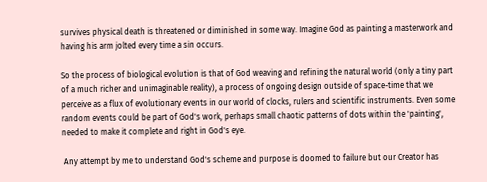survives physical death is threatened or diminished in some way. Imagine God as painting a masterwork and having his arm jolted every time a sin occurs.

So the process of biological evolution is that of God weaving and refining the natural world (only a tiny part of a much richer and unimaginable reality), a process of ongoing design outside of space-time that we perceive as a flux of evolutionary events in our world of clocks, rulers and scientific instruments. Even some random events could be part of God's work, perhaps small chaotic patterns of dots within the 'painting', needed to make it complete and right in God's eye.

 Any attempt by me to understand God's scheme and purpose is doomed to failure but our Creator has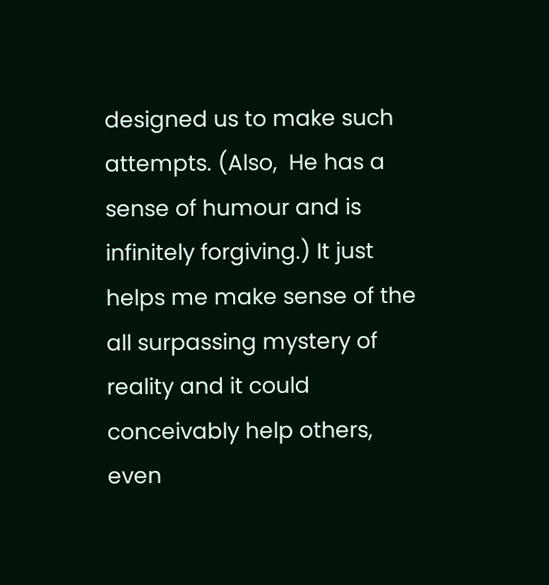designed us to make such attempts. (Also,  He has a sense of humour and is infinitely forgiving.) It just helps me make sense of the all surpassing mystery of reality and it could conceivably help others, even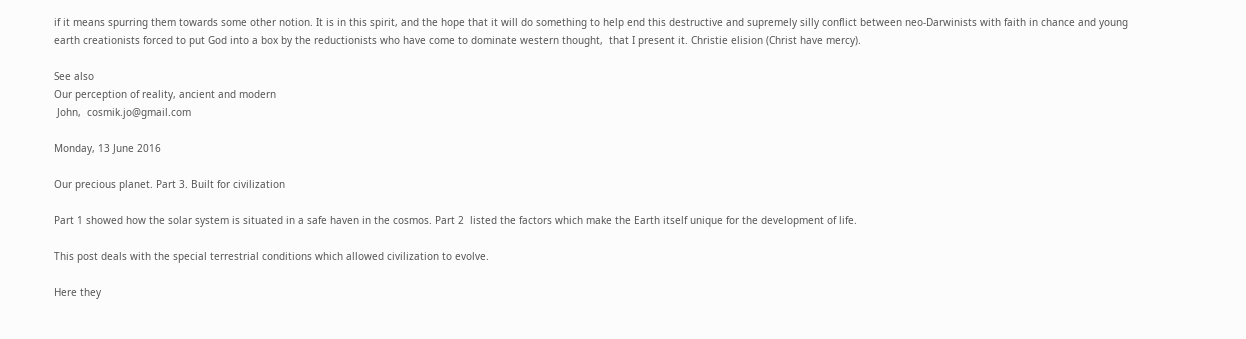if it means spurring them towards some other notion. It is in this spirit, and the hope that it will do something to help end this destructive and supremely silly conflict between neo-Darwinists with faith in chance and young earth creationists forced to put God into a box by the reductionists who have come to dominate western thought,  that I present it. Christie elision (Christ have mercy).

See also
Our perception of reality, ancient and modern
 John,  cosmik.jo@gmail.com

Monday, 13 June 2016

Our precious planet. Part 3. Built for civilization

Part 1 showed how the solar system is situated in a safe haven in the cosmos. Part 2  listed the factors which make the Earth itself unique for the development of life.

This post deals with the special terrestrial conditions which allowed civilization to evolve.

Here they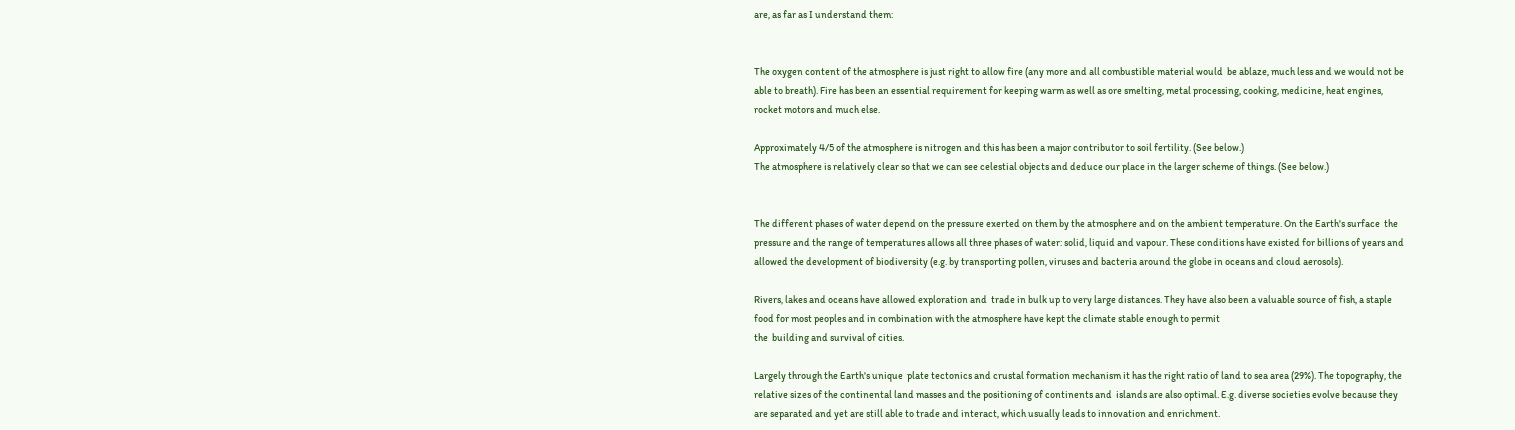are, as far as I understand them:


The oxygen content of the atmosphere is just right to allow fire (any more and all combustible material would  be ablaze, much less and we would not be able to breath). Fire has been an essential requirement for keeping warm as well as ore smelting, metal processing, cooking, medicine, heat engines, rocket motors and much else.

Approximately 4/5 of the atmosphere is nitrogen and this has been a major contributor to soil fertility. (See below.)
The atmosphere is relatively clear so that we can see celestial objects and deduce our place in the larger scheme of things. (See below.)


The different phases of water depend on the pressure exerted on them by the atmosphere and on the ambient temperature. On the Earth's surface  the pressure and the range of temperatures allows all three phases of water: solid, liquid and vapour. These conditions have existed for billions of years and allowed the development of biodiversity (e.g. by transporting pollen, viruses and bacteria around the globe in oceans and cloud aerosols).

Rivers, lakes and oceans have allowed exploration and  trade in bulk up to very large distances. They have also been a valuable source of fish, a staple food for most peoples and in combination with the atmosphere have kept the climate stable enough to permit
the  building and survival of cities.

Largely through the Earth's unique  plate tectonics and crustal formation mechanism it has the right ratio of land to sea area (29%). The topography, the relative sizes of the continental land masses and the positioning of continents and  islands are also optimal. E.g. diverse societies evolve because they are separated and yet are still able to trade and interact, which usually leads to innovation and enrichment.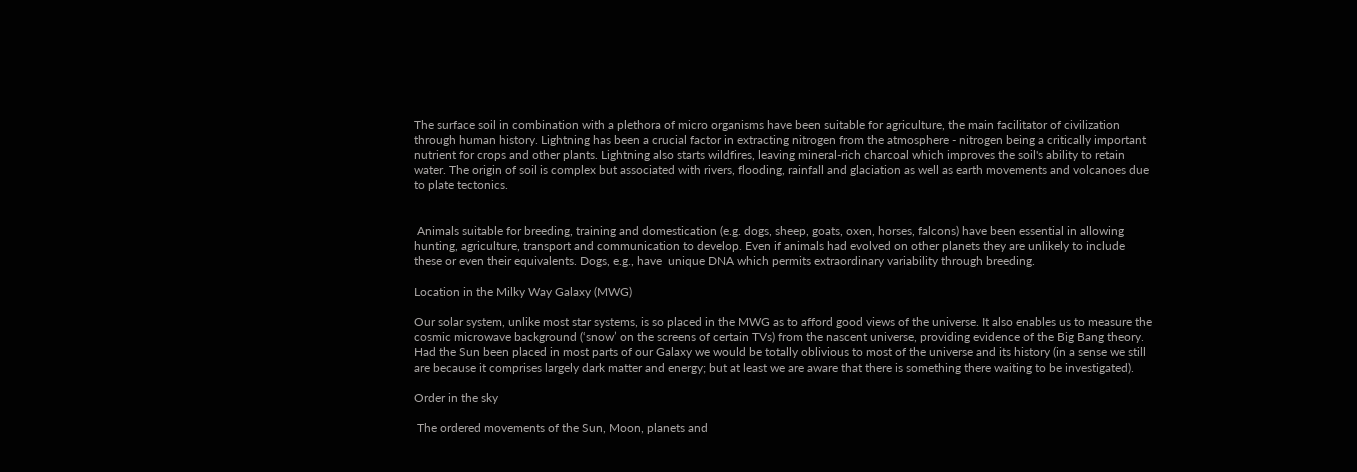The surface soil in combination with a plethora of micro organisms have been suitable for agriculture, the main facilitator of civilization through human history. Lightning has been a crucial factor in extracting nitrogen from the atmosphere - nitrogen being a critically important nutrient for crops and other plants. Lightning also starts wildfires, leaving mineral-rich charcoal which improves the soil's ability to retain water. The origin of soil is complex but associated with rivers, flooding, rainfall and glaciation as well as earth movements and volcanoes due to plate tectonics.


 Animals suitable for breeding, training and domestication (e.g. dogs, sheep, goats, oxen, horses, falcons) have been essential in allowing hunting, agriculture, transport and communication to develop. Even if animals had evolved on other planets they are unlikely to include these or even their equivalents. Dogs, e.g., have  unique DNA which permits extraordinary variability through breeding.

Location in the Milky Way Galaxy (MWG)

Our solar system, unlike most star systems, is so placed in the MWG as to afford good views of the universe. It also enables us to measure the cosmic microwave background (‘snow’ on the screens of certain TVs) from the nascent universe, providing evidence of the Big Bang theory. Had the Sun been placed in most parts of our Galaxy we would be totally oblivious to most of the universe and its history (in a sense we still are because it comprises largely dark matter and energy; but at least we are aware that there is something there waiting to be investigated).

Order in the sky

 The ordered movements of the Sun, Moon, planets and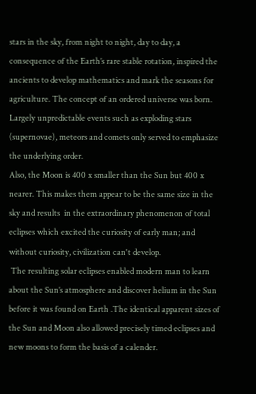stars in the sky, from night to night, day to day, a consequence of the Earth’s rare stable rotation, inspired the ancients to develop mathematics and mark the seasons for agriculture. The concept of an ordered universe was born. Largely unpredictable events such as exploding stars (supernovae), meteors and comets only served to emphasize the underlying order.
Also, the Moon is 400 x smaller than the Sun but 400 x nearer. This makes them appear to be the same size in the sky and results  in the extraordinary phenomenon of total eclipses which excited the curiosity of early man; and without curiosity, civilization can't develop.
 The resulting solar eclipses enabled modern man to learn about the Sun’s atmosphere and discover helium in the Sun before it was found on Earth .The identical apparent sizes of the Sun and Moon also allowed precisely timed eclipses and new moons to form the basis of a calender.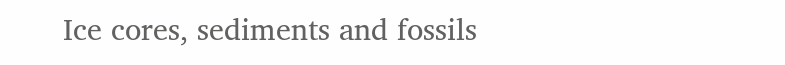Ice cores, sediments and fossils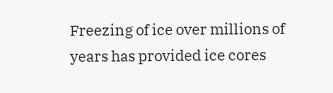Freezing of ice over millions of years has provided ice cores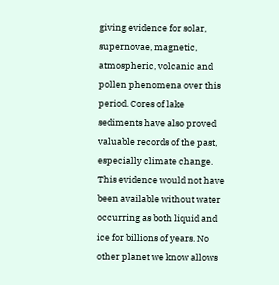giving evidence for solar, supernovae, magnetic, atmospheric, volcanic and pollen phenomena over this period. Cores of lake sediments have also proved valuable records of the past, especially climate change. This evidence would not have been available without water occurring as both liquid and ice for billions of years. No other planet we know allows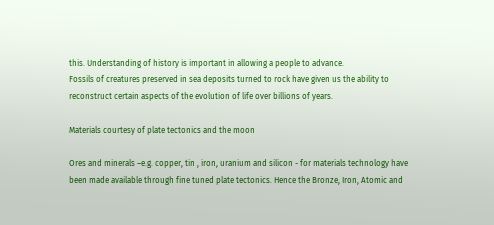this. Understanding of history is important in allowing a people to advance.
Fossils of creatures preserved in sea deposits turned to rock have given us the ability to reconstruct certain aspects of the evolution of life over billions of years.

Materials courtesy of plate tectonics and the moon

Ores and minerals –e.g. copper, tin , iron, uranium and silicon - for materials technology have been made available through fine tuned plate tectonics. Hence the Bronze, Iron, Atomic and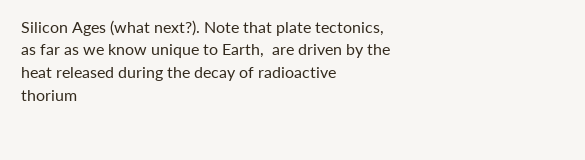Silicon Ages (what next?). Note that plate tectonics, as far as we know unique to Earth,  are driven by the heat released during the decay of radioactive thorium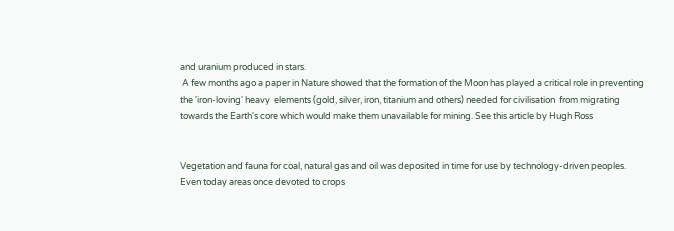and uranium produced in stars.
 A few months ago a paper in Nature showed that the formation of the Moon has played a critical role in preventing the 'iron-loving' heavy  elements (gold, silver, iron, titanium and others) needed for civilisation  from migrating  towards the Earth's core which would make them unavailable for mining. See this article by Hugh Ross


Vegetation and fauna for coal, natural gas and oil was deposited in time for use by technology-driven peoples. Even today areas once devoted to crops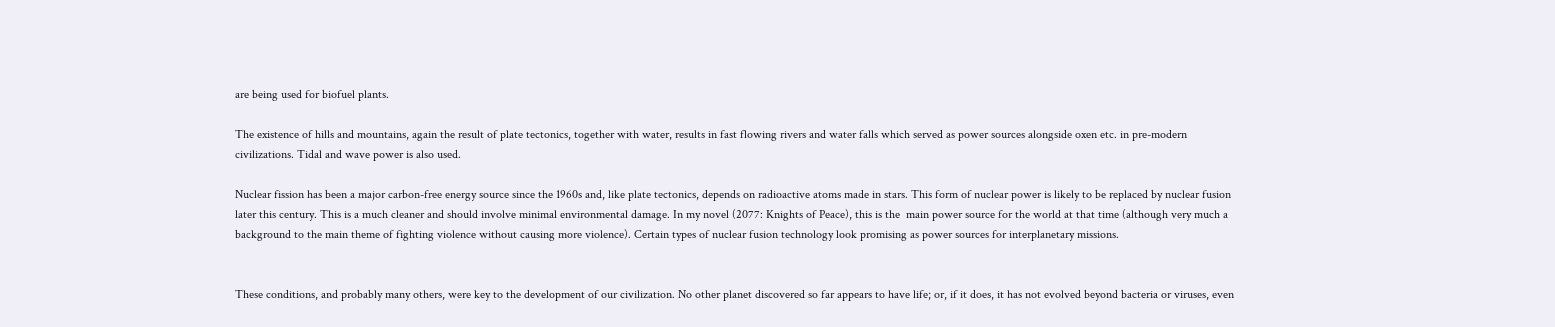are being used for biofuel plants.

The existence of hills and mountains, again the result of plate tectonics, together with water, results in fast flowing rivers and water falls which served as power sources alongside oxen etc. in pre-modern civilizations. Tidal and wave power is also used.

Nuclear fission has been a major carbon-free energy source since the 1960s and, like plate tectonics, depends on radioactive atoms made in stars. This form of nuclear power is likely to be replaced by nuclear fusion later this century. This is a much cleaner and should involve minimal environmental damage. In my novel (2077: Knights of Peace), this is the  main power source for the world at that time (although very much a background to the main theme of fighting violence without causing more violence). Certain types of nuclear fusion technology look promising as power sources for interplanetary missions.


These conditions, and probably many others, were key to the development of our civilization. No other planet discovered so far appears to have life; or, if it does, it has not evolved beyond bacteria or viruses, even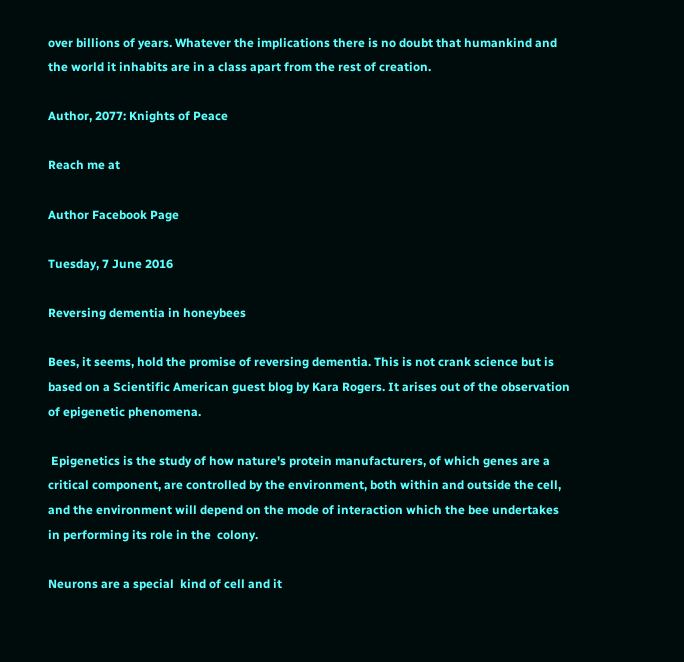over billions of years. Whatever the implications there is no doubt that humankind and the world it inhabits are in a class apart from the rest of creation.

Author, 2077: Knights of Peace

Reach me at

Author Facebook Page

Tuesday, 7 June 2016

Reversing dementia in honeybees

Bees, it seems, hold the promise of reversing dementia. This is not crank science but is  based on a Scientific American guest blog by Kara Rogers. It arises out of the observation of epigenetic phenomena.

 Epigenetics is the study of how nature's protein manufacturers, of which genes are a critical component, are controlled by the environment, both within and outside the cell, and the environment will depend on the mode of interaction which the bee undertakes in performing its role in the  colony.

Neurons are a special  kind of cell and it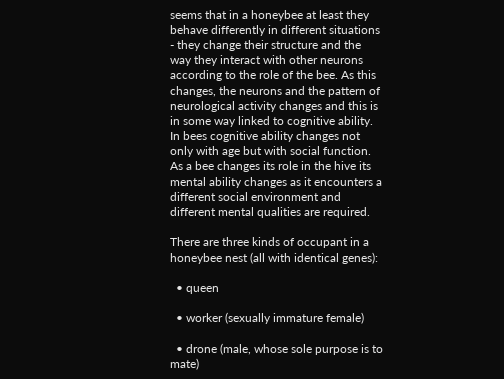seems that in a honeybee at least they behave differently in different situations - they change their structure and the way they interact with other neurons according to the role of the bee. As this changes, the neurons and the pattern of neurological activity changes and this is in some way linked to cognitive ability. In bees cognitive ability changes not only with age but with social function. As a bee changes its role in the hive its mental ability changes as it encounters a different social environment and different mental qualities are required.

There are three kinds of occupant in a honeybee nest (all with identical genes):

  • queen

  • worker (sexually immature female)

  • drone (male, whose sole purpose is to mate)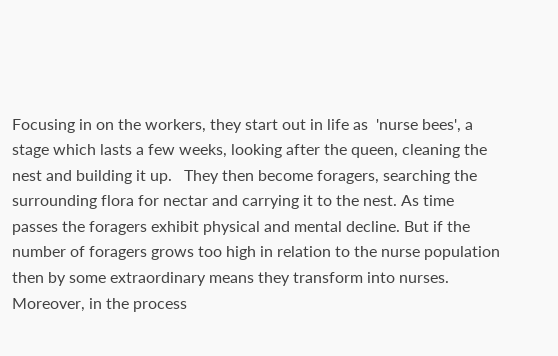Focusing in on the workers, they start out in life as  'nurse bees', a stage which lasts a few weeks, looking after the queen, cleaning the nest and building it up.   They then become foragers, searching the surrounding flora for nectar and carrying it to the nest. As time passes the foragers exhibit physical and mental decline. But if the number of foragers grows too high in relation to the nurse population then by some extraordinary means they transform into nurses. Moreover, in the process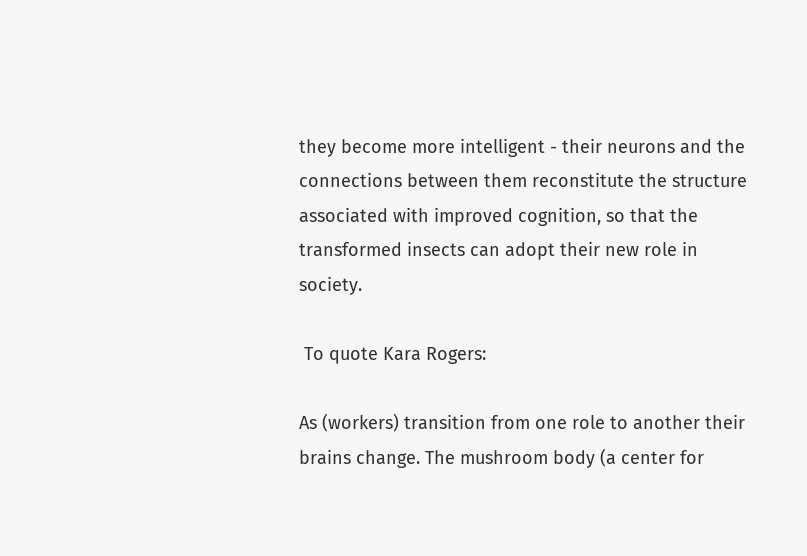they become more intelligent - their neurons and the connections between them reconstitute the structure associated with improved cognition, so that the transformed insects can adopt their new role in society.

 To quote Kara Rogers:

As (workers) transition from one role to another their brains change. The mushroom body (a center for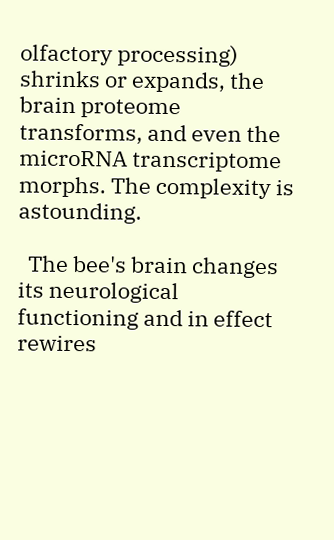olfactory processing) shrinks or expands, the brain proteome transforms, and even the microRNA transcriptome morphs. The complexity is astounding.

  The bee's brain changes its neurological functioning and in effect rewires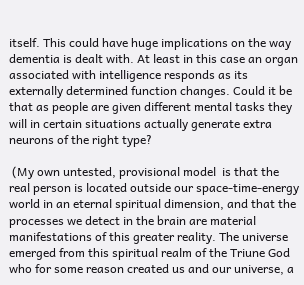itself. This could have huge implications on the way dementia is dealt with. At least in this case an organ associated with intelligence responds as its externally determined function changes. Could it be that as people are given different mental tasks they will in certain situations actually generate extra neurons of the right type?

 (My own untested, provisional model  is that the real person is located outside our space-time-energy world in an eternal spiritual dimension, and that the processes we detect in the brain are material manifestations of this greater reality. The universe emerged from this spiritual realm of the Triune God who for some reason created us and our universe, a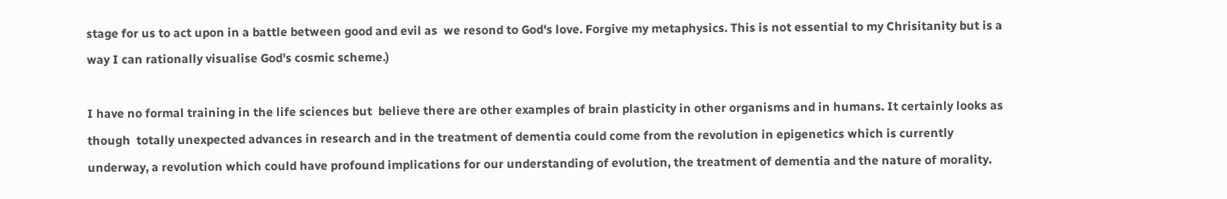stage for us to act upon in a battle between good and evil as  we resond to God's love. Forgive my metaphysics. This is not essential to my Chrisitanity but is a way I can rationally visualise God's cosmic scheme.)

I have no formal training in the life sciences but  believe there are other examples of brain plasticity in other organisms and in humans. It certainly looks as though  totally unexpected advances in research and in the treatment of dementia could come from the revolution in epigenetics which is currently underway, a revolution which could have profound implications for our understanding of evolution, the treatment of dementia and the nature of morality.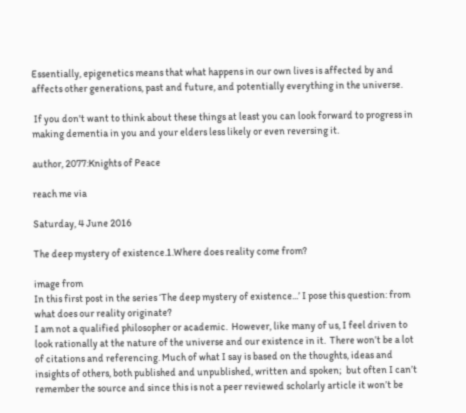Essentially, epigenetics means that what happens in our own lives is affected by and affects other generations, past and future, and potentially everything in the universe.

 If you don't want to think about these things at least you can look forward to progress in making dementia in you and your elders less likely or even reversing it.

author, 2077:Knights of Peace

reach me via

Saturday, 4 June 2016

The deep mystery of existence.1.Where does reality come from?

image from
In this first post in the series ‘The deep mystery of existence...’ I pose this question: from what does our reality originate?
I am not a qualified philosopher or academic.  However, like many of us, I feel driven to look rationally at the nature of the universe and our existence in it.  There won’t be a lot of citations and referencing. Much of what I say is based on the thoughts, ideas and insights of others, both published and unpublished, written and spoken;  but often I can’t remember the source and since this is not a peer reviewed scholarly article it won’t be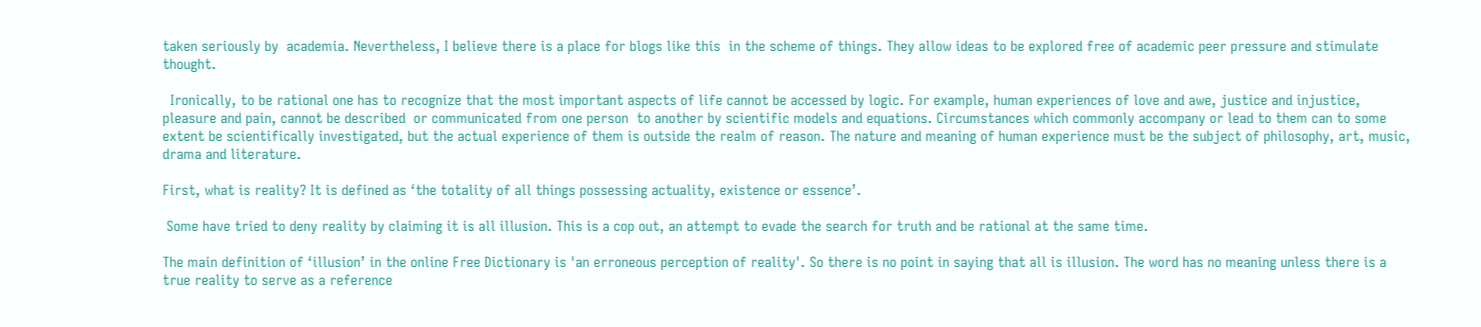taken seriously by  academia. Nevertheless, I believe there is a place for blogs like this  in the scheme of things. They allow ideas to be explored free of academic peer pressure and stimulate thought.

  Ironically, to be rational one has to recognize that the most important aspects of life cannot be accessed by logic. For example, human experiences of love and awe, justice and injustice, pleasure and pain, cannot be described  or communicated from one person  to another by scientific models and equations. Circumstances which commonly accompany or lead to them can to some extent be scientifically investigated, but the actual experience of them is outside the realm of reason. The nature and meaning of human experience must be the subject of philosophy, art, music, drama and literature.

First, what is reality? It is defined as ‘the totality of all things possessing actuality, existence or essence’.

 Some have tried to deny reality by claiming it is all illusion. This is a cop out, an attempt to evade the search for truth and be rational at the same time.

The main definition of ‘illusion’ in the online Free Dictionary is 'an erroneous perception of reality'. So there is no point in saying that all is illusion. The word has no meaning unless there is a true reality to serve as a reference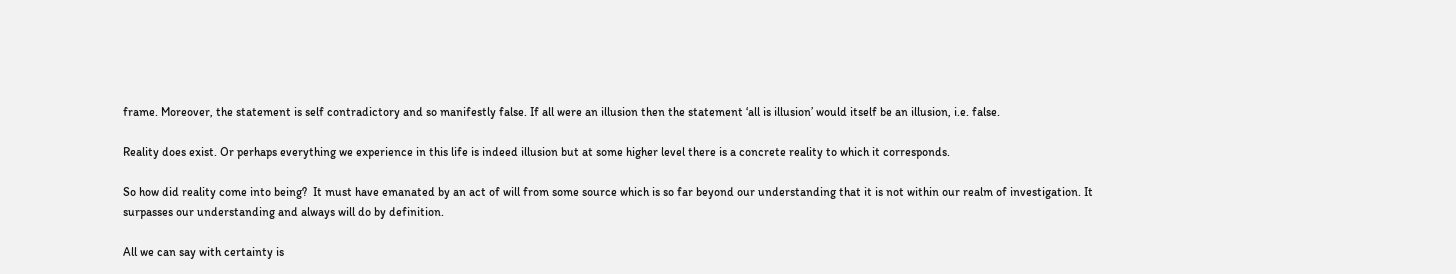frame. Moreover, the statement is self contradictory and so manifestly false. If all were an illusion then the statement ‘all is illusion’ would itself be an illusion, i.e. false.

Reality does exist. Or perhaps everything we experience in this life is indeed illusion but at some higher level there is a concrete reality to which it corresponds.

So how did reality come into being?  It must have emanated by an act of will from some source which is so far beyond our understanding that it is not within our realm of investigation. It surpasses our understanding and always will do by definition.

All we can say with certainty is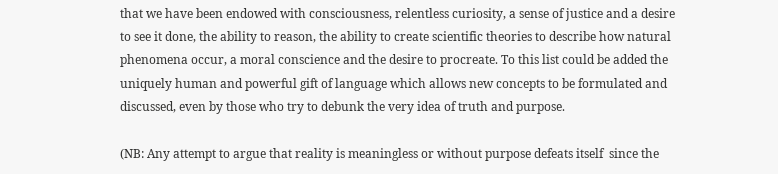that we have been endowed with consciousness, relentless curiosity, a sense of justice and a desire to see it done, the ability to reason, the ability to create scientific theories to describe how natural phenomena occur, a moral conscience and the desire to procreate. To this list could be added the uniquely human and powerful gift of language which allows new concepts to be formulated and discussed, even by those who try to debunk the very idea of truth and purpose.

(NB: Any attempt to argue that reality is meaningless or without purpose defeats itself  since the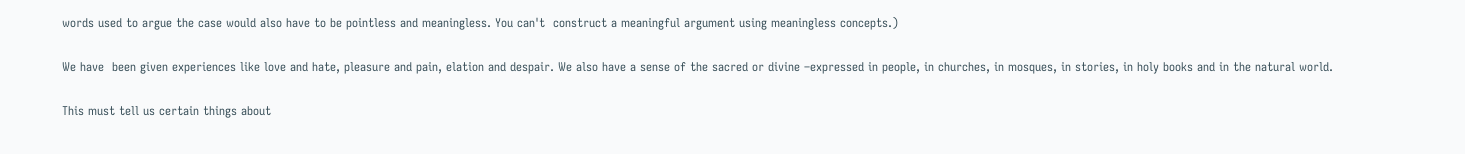words used to argue the case would also have to be pointless and meaningless. You can't  construct a meaningful argument using meaningless concepts.)

We have  been given experiences like love and hate, pleasure and pain, elation and despair. We also have a sense of the sacred or divine –expressed in people, in churches, in mosques, in stories, in holy books and in the natural world.

This must tell us certain things about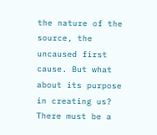the nature of the source, the uncaused first cause. But what about its purpose in creating us? There must be a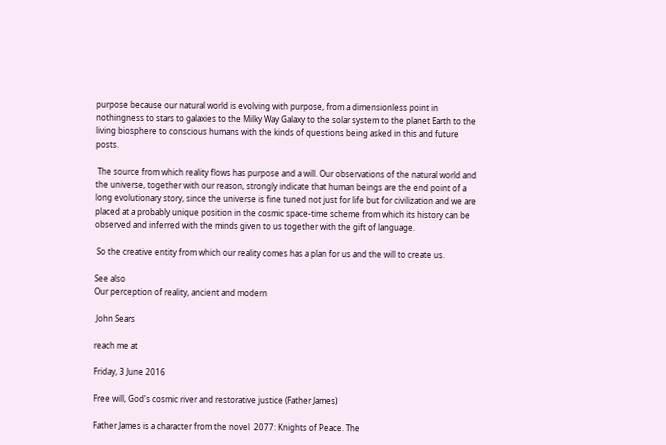purpose because our natural world is evolving with purpose, from a dimensionless point in nothingness to stars to galaxies to the Milky Way Galaxy to the solar system to the planet Earth to the living biosphere to conscious humans with the kinds of questions being asked in this and future posts.

 The source from which reality flows has purpose and a will. Our observations of the natural world and the universe, together with our reason, strongly indicate that human beings are the end point of a long evolutionary story, since the universe is fine tuned not just for life but for civilization and we are placed at a probably unique position in the cosmic space-time scheme from which its history can be observed and inferred with the minds given to us together with the gift of language.

 So the creative entity from which our reality comes has a plan for us and the will to create us.

See also
Our perception of reality, ancient and modern

 John Sears

reach me at

Friday, 3 June 2016

Free will, God's cosmic river and restorative justice (Father James)

Father James is a character from the novel  2077: Knights of Peace. The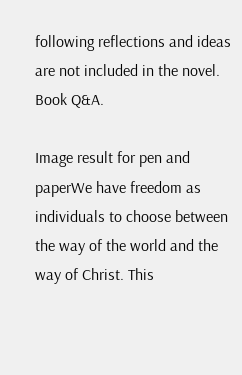following reflections and ideas are not included in the novel.  Book Q&A.

Image result for pen and paperWe have freedom as individuals to choose between the way of the world and the way of Christ. This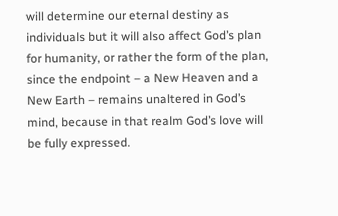will determine our eternal destiny as individuals but it will also affect God’s plan for humanity, or rather the form of the plan, since the endpoint – a New Heaven and a New Earth – remains unaltered in God’s mind, because in that realm God’s love will be fully expressed.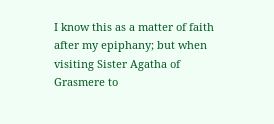I know this as a matter of faith after my epiphany; but when visiting Sister Agatha of Grasmere to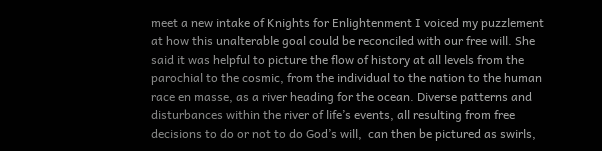meet a new intake of Knights for Enlightenment I voiced my puzzlement at how this unalterable goal could be reconciled with our free will. She said it was helpful to picture the flow of history at all levels from the parochial to the cosmic, from the individual to the nation to the human race en masse, as a river heading for the ocean. Diverse patterns and disturbances within the river of life’s events, all resulting from free decisions to do or not to do God’s will,  can then be pictured as swirls,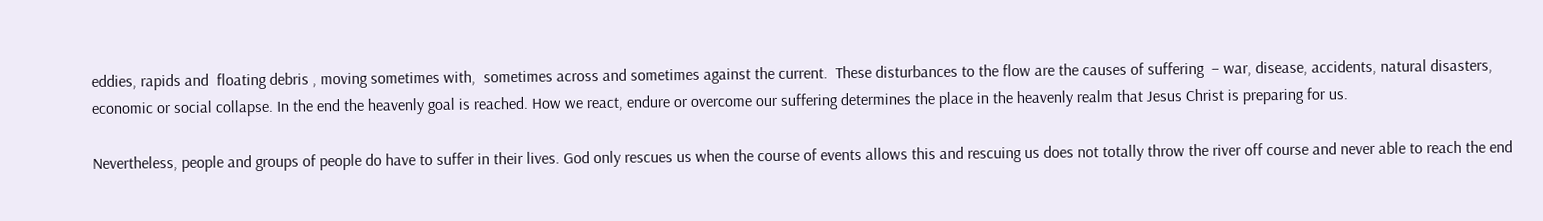eddies, rapids and  floating debris , moving sometimes with,  sometimes across and sometimes against the current.  These disturbances to the flow are the causes of suffering  – war, disease, accidents, natural disasters, economic or social collapse. In the end the heavenly goal is reached. How we react, endure or overcome our suffering determines the place in the heavenly realm that Jesus Christ is preparing for us.

Nevertheless, people and groups of people do have to suffer in their lives. God only rescues us when the course of events allows this and rescuing us does not totally throw the river off course and never able to reach the end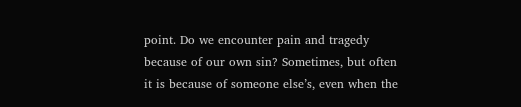point. Do we encounter pain and tragedy because of our own sin? Sometimes, but often it is because of someone else’s, even when the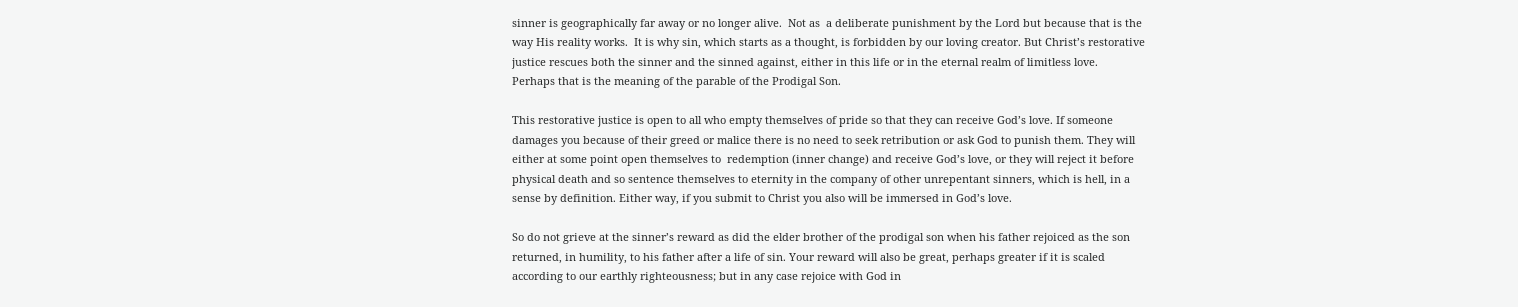sinner is geographically far away or no longer alive.  Not as  a deliberate punishment by the Lord but because that is the way His reality works.  It is why sin, which starts as a thought, is forbidden by our loving creator. But Christ’s restorative justice rescues both the sinner and the sinned against, either in this life or in the eternal realm of limitless love.
Perhaps that is the meaning of the parable of the Prodigal Son.

This restorative justice is open to all who empty themselves of pride so that they can receive God’s love. If someone damages you because of their greed or malice there is no need to seek retribution or ask God to punish them. They will either at some point open themselves to  redemption (inner change) and receive God’s love, or they will reject it before physical death and so sentence themselves to eternity in the company of other unrepentant sinners, which is hell, in a sense by definition. Either way, if you submit to Christ you also will be immersed in God’s love.

So do not grieve at the sinner’s reward as did the elder brother of the prodigal son when his father rejoiced as the son returned, in humility, to his father after a life of sin. Your reward will also be great, perhaps greater if it is scaled according to our earthly righteousness; but in any case rejoice with God in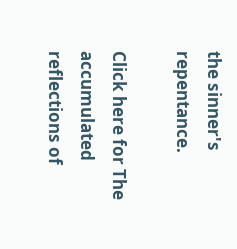the sinner's repentance.

Click here for The accumulated reflections of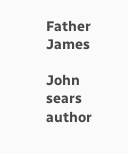Father James

John sears
author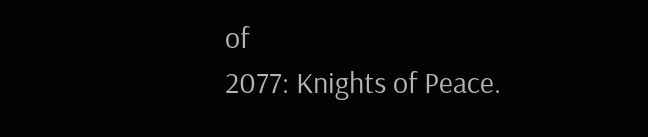of
2077: Knights of Peace.